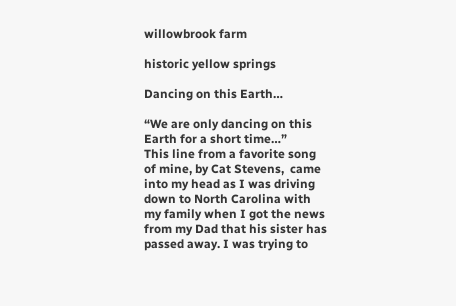willowbrook farm

historic yellow springs

Dancing on this Earth…

“We are only dancing on this Earth for a short time…”
This line from a favorite song of mine, by Cat Stevens,  came into my head as I was driving down to North Carolina with my family when I got the news from my Dad that his sister has passed away. I was trying to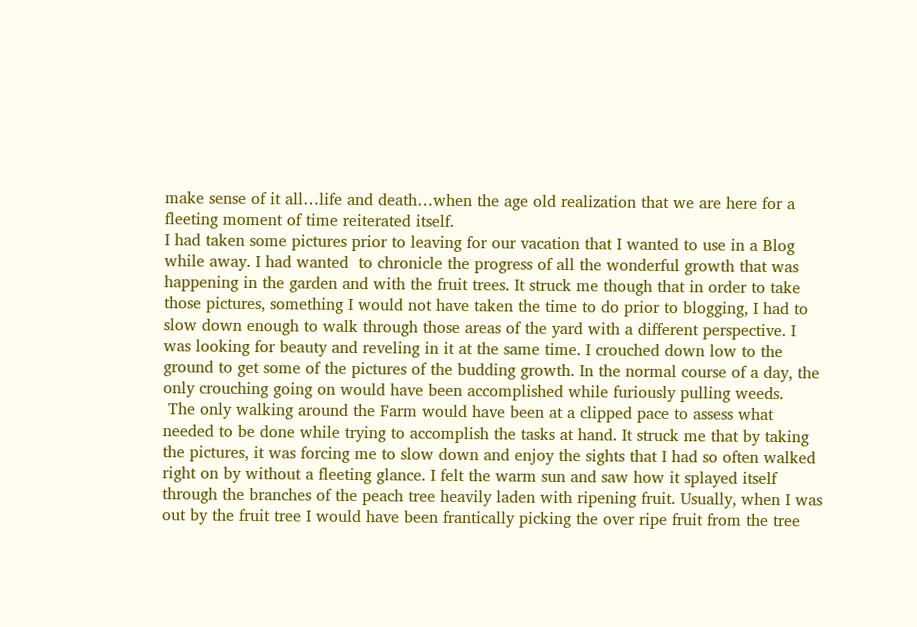make sense of it all…life and death…when the age old realization that we are here for a fleeting moment of time reiterated itself.
I had taken some pictures prior to leaving for our vacation that I wanted to use in a Blog while away. I had wanted  to chronicle the progress of all the wonderful growth that was happening in the garden and with the fruit trees. It struck me though that in order to take those pictures, something I would not have taken the time to do prior to blogging, I had to slow down enough to walk through those areas of the yard with a different perspective. I was looking for beauty and reveling in it at the same time. I crouched down low to the ground to get some of the pictures of the budding growth. In the normal course of a day, the only crouching going on would have been accomplished while furiously pulling weeds.
 The only walking around the Farm would have been at a clipped pace to assess what needed to be done while trying to accomplish the tasks at hand. It struck me that by taking the pictures, it was forcing me to slow down and enjoy the sights that I had so often walked right on by without a fleeting glance. I felt the warm sun and saw how it splayed itself through the branches of the peach tree heavily laden with ripening fruit. Usually, when I was out by the fruit tree I would have been frantically picking the over ripe fruit from the tree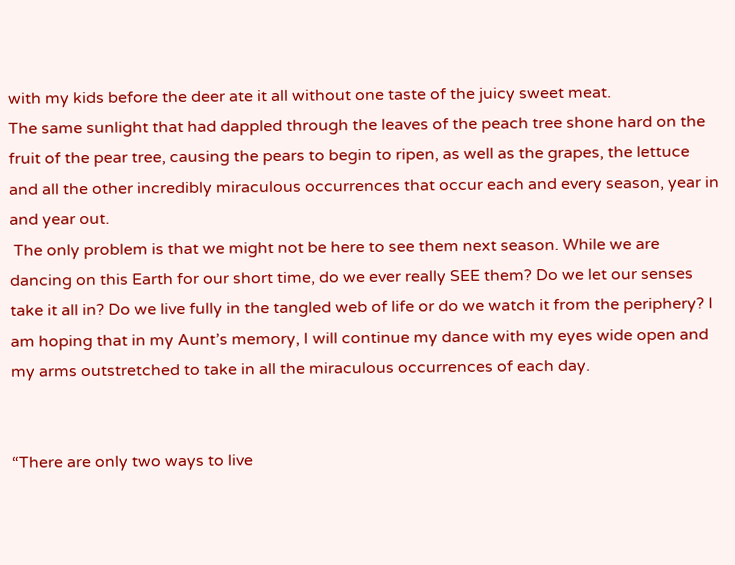with my kids before the deer ate it all without one taste of the juicy sweet meat.
The same sunlight that had dappled through the leaves of the peach tree shone hard on the fruit of the pear tree, causing the pears to begin to ripen, as well as the grapes, the lettuce and all the other incredibly miraculous occurrences that occur each and every season, year in and year out.
 The only problem is that we might not be here to see them next season. While we are dancing on this Earth for our short time, do we ever really SEE them? Do we let our senses take it all in? Do we live fully in the tangled web of life or do we watch it from the periphery? I am hoping that in my Aunt’s memory, I will continue my dance with my eyes wide open and my arms outstretched to take in all the miraculous occurrences of each day.


“There are only two ways to live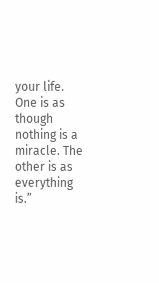your life. One is as though nothing is a miracle. The other is as everything is.”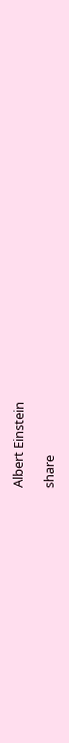Albert Einstein

share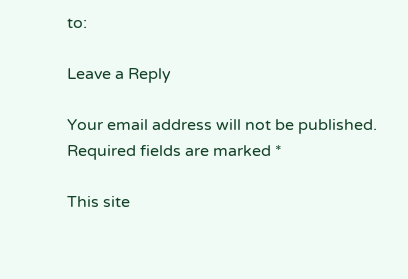to:

Leave a Reply

Your email address will not be published. Required fields are marked *

This site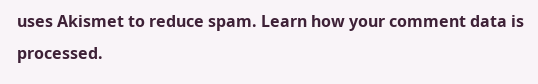uses Akismet to reduce spam. Learn how your comment data is processed.